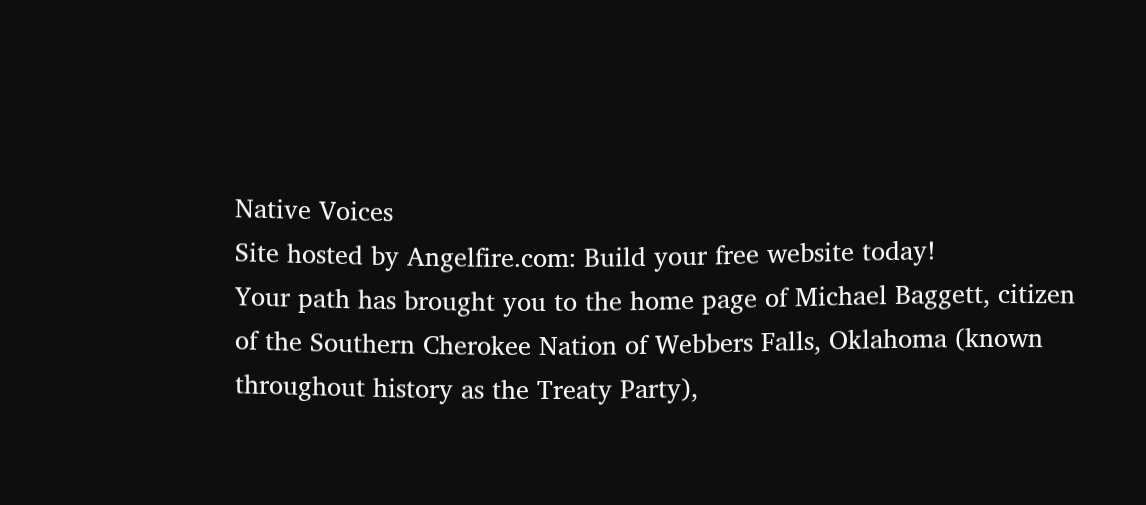Native Voices
Site hosted by Angelfire.com: Build your free website today!
Your path has brought you to the home page of Michael Baggett, citizen of the Southern Cherokee Nation of Webbers Falls, Oklahoma (known throughout history as the Treaty Party),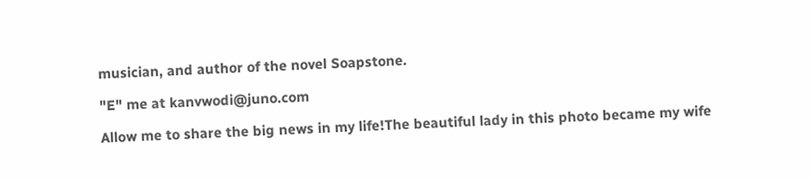musician, and author of the novel Soapstone.

"E" me at kanvwodi@juno.com

Allow me to share the big news in my life!The beautiful lady in this photo became my wife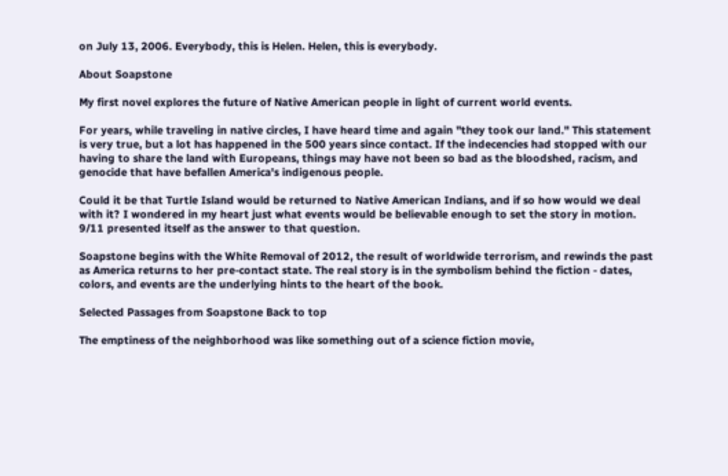on July 13, 2006. Everybody, this is Helen. Helen, this is everybody.

About Soapstone

My first novel explores the future of Native American people in light of current world events.

For years, while traveling in native circles, I have heard time and again "they took our land." This statement is very true, but a lot has happened in the 500 years since contact. If the indecencies had stopped with our having to share the land with Europeans, things may have not been so bad as the bloodshed, racism, and genocide that have befallen America's indigenous people.

Could it be that Turtle Island would be returned to Native American Indians, and if so how would we deal with it? I wondered in my heart just what events would be believable enough to set the story in motion. 9/11 presented itself as the answer to that question.

Soapstone begins with the White Removal of 2012, the result of worldwide terrorism, and rewinds the past as America returns to her pre-contact state. The real story is in the symbolism behind the fiction - dates, colors, and events are the underlying hints to the heart of the book.

Selected Passages from Soapstone Back to top

The emptiness of the neighborhood was like something out of a science fiction movie,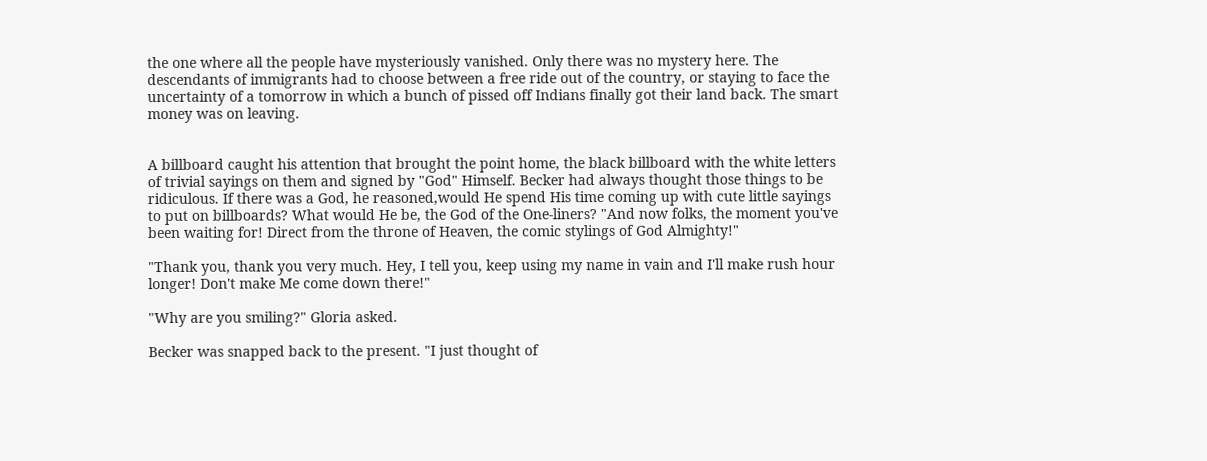the one where all the people have mysteriously vanished. Only there was no mystery here. The descendants of immigrants had to choose between a free ride out of the country, or staying to face the uncertainty of a tomorrow in which a bunch of pissed off Indians finally got their land back. The smart money was on leaving.


A billboard caught his attention that brought the point home, the black billboard with the white letters of trivial sayings on them and signed by "God" Himself. Becker had always thought those things to be ridiculous. If there was a God, he reasoned,would He spend His time coming up with cute little sayings to put on billboards? What would He be, the God of the One-liners? "And now folks, the moment you've been waiting for! Direct from the throne of Heaven, the comic stylings of God Almighty!"

"Thank you, thank you very much. Hey, I tell you, keep using my name in vain and I'll make rush hour longer! Don't make Me come down there!"

"Why are you smiling?" Gloria asked.

Becker was snapped back to the present. "I just thought of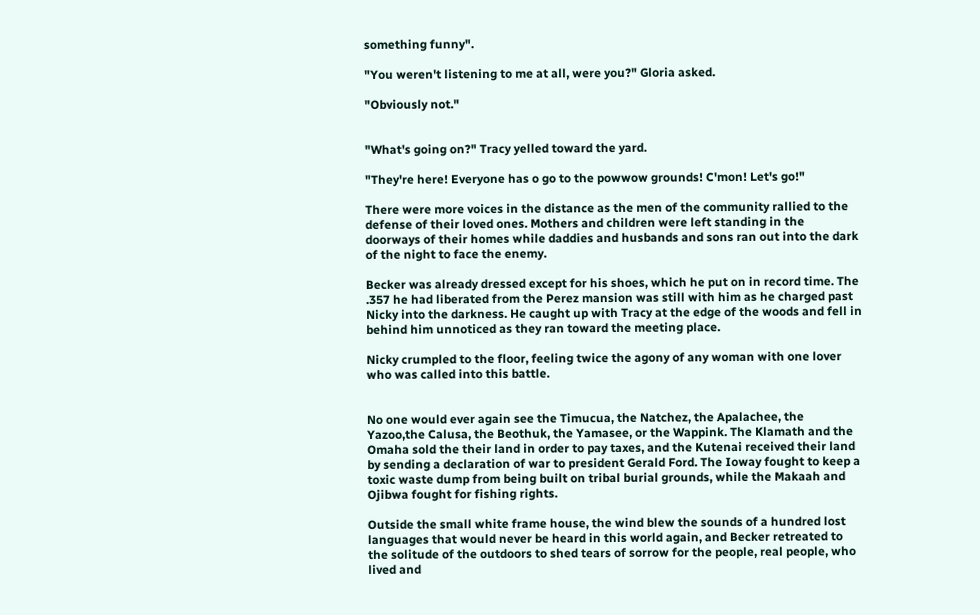something funny".

"You weren't listening to me at all, were you?" Gloria asked.

"Obviously not."


"What's going on?" Tracy yelled toward the yard.

"They're here! Everyone has o go to the powwow grounds! C'mon! Let's go!"

There were more voices in the distance as the men of the community rallied to the defense of their loved ones. Mothers and children were left standing in the doorways of their homes while daddies and husbands and sons ran out into the dark of the night to face the enemy.

Becker was already dressed except for his shoes, which he put on in record time. The .357 he had liberated from the Perez mansion was still with him as he charged past Nicky into the darkness. He caught up with Tracy at the edge of the woods and fell in behind him unnoticed as they ran toward the meeting place.

Nicky crumpled to the floor, feeling twice the agony of any woman with one lover who was called into this battle.


No one would ever again see the Timucua, the Natchez, the Apalachee, the Yazoo,the Calusa, the Beothuk, the Yamasee, or the Wappink. The Klamath and the Omaha sold the their land in order to pay taxes, and the Kutenai received their land by sending a declaration of war to president Gerald Ford. The Ioway fought to keep a toxic waste dump from being built on tribal burial grounds, while the Makaah and Ojibwa fought for fishing rights.

Outside the small white frame house, the wind blew the sounds of a hundred lost languages that would never be heard in this world again, and Becker retreated to the solitude of the outdoors to shed tears of sorrow for the people, real people, who lived and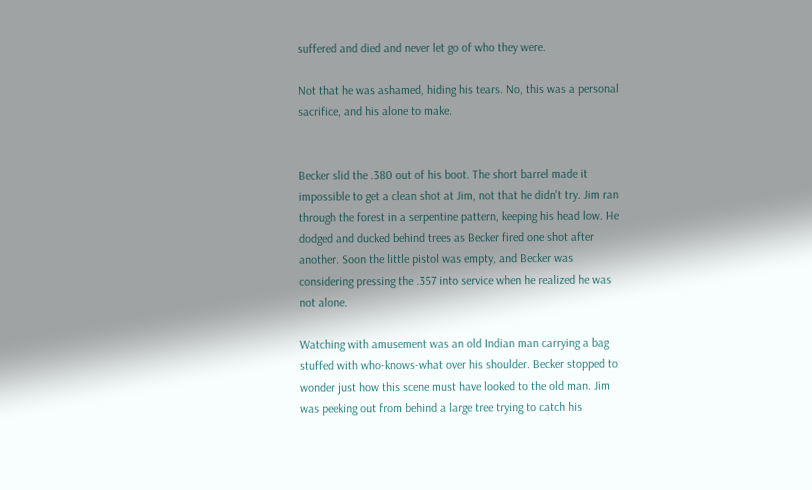suffered and died and never let go of who they were.

Not that he was ashamed, hiding his tears. No, this was a personal sacrifice, and his alone to make.


Becker slid the .380 out of his boot. The short barrel made it impossible to get a clean shot at Jim, not that he didn't try. Jim ran through the forest in a serpentine pattern, keeping his head low. He dodged and ducked behind trees as Becker fired one shot after another. Soon the little pistol was empty, and Becker was considering pressing the .357 into service when he realized he was not alone.

Watching with amusement was an old Indian man carrying a bag stuffed with who-knows-what over his shoulder. Becker stopped to wonder just how this scene must have looked to the old man. Jim was peeking out from behind a large tree trying to catch his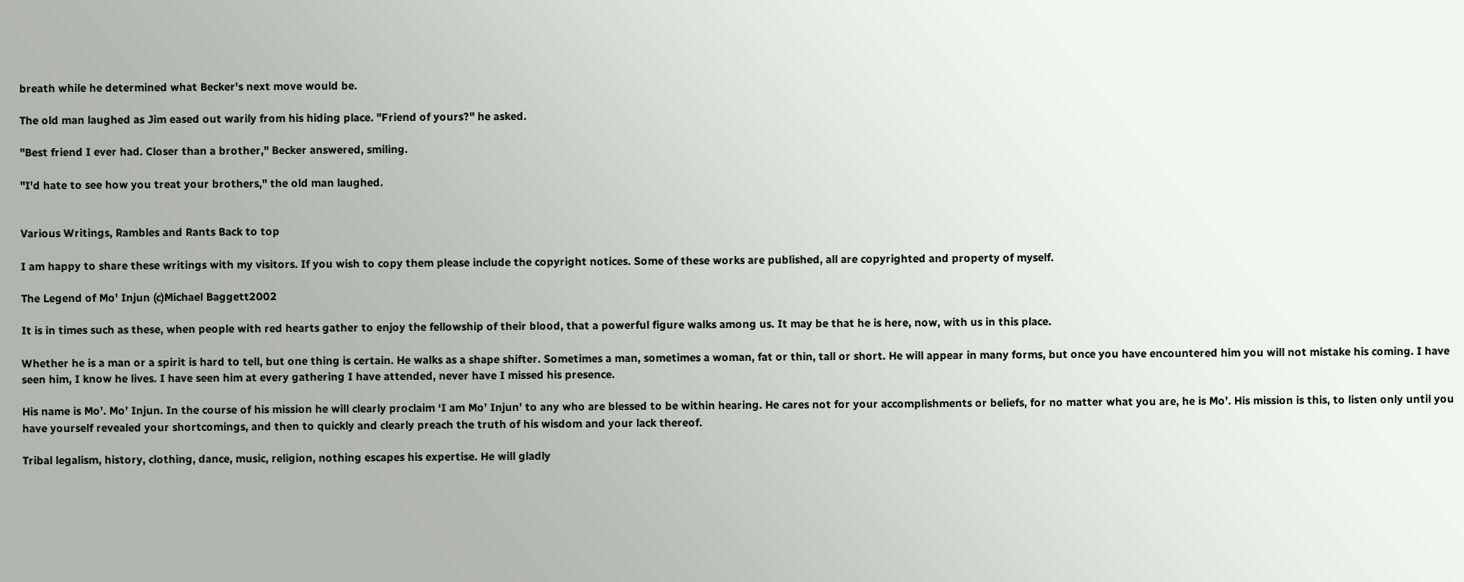breath while he determined what Becker's next move would be.

The old man laughed as Jim eased out warily from his hiding place. "Friend of yours?" he asked.

"Best friend I ever had. Closer than a brother," Becker answered, smiling.

"I'd hate to see how you treat your brothers," the old man laughed.


Various Writings, Rambles and Rants Back to top

I am happy to share these writings with my visitors. If you wish to copy them please include the copyright notices. Some of these works are published, all are copyrighted and property of myself.

The Legend of Mo' Injun (c)Michael Baggett2002

It is in times such as these, when people with red hearts gather to enjoy the fellowship of their blood, that a powerful figure walks among us. It may be that he is here, now, with us in this place.

Whether he is a man or a spirit is hard to tell, but one thing is certain. He walks as a shape shifter. Sometimes a man, sometimes a woman, fat or thin, tall or short. He will appear in many forms, but once you have encountered him you will not mistake his coming. I have seen him, I know he lives. I have seen him at every gathering I have attended, never have I missed his presence.

His name is Mo’. Mo’ Injun. In the course of his mission he will clearly proclaim ‘I am Mo’ Injun’ to any who are blessed to be within hearing. He cares not for your accomplishments or beliefs, for no matter what you are, he is Mo’. His mission is this, to listen only until you have yourself revealed your shortcomings, and then to quickly and clearly preach the truth of his wisdom and your lack thereof.

Tribal legalism, history, clothing, dance, music, religion, nothing escapes his expertise. He will gladly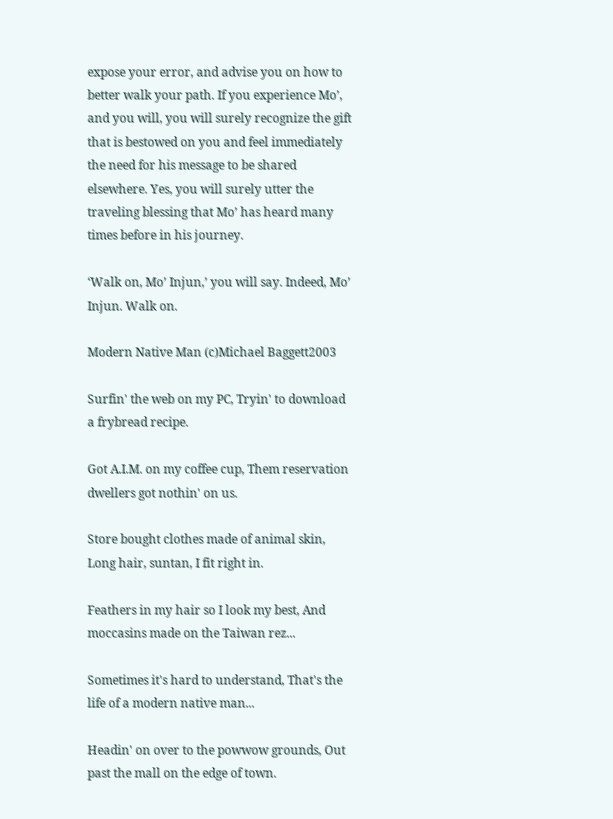expose your error, and advise you on how to better walk your path. If you experience Mo’, and you will, you will surely recognize the gift that is bestowed on you and feel immediately the need for his message to be shared elsewhere. Yes, you will surely utter the traveling blessing that Mo’ has heard many times before in his journey.

‘Walk on, Mo’ Injun,’ you will say. Indeed, Mo’ Injun. Walk on.

Modern Native Man (c)Michael Baggett2003

Surfin' the web on my PC, Tryin' to download a frybread recipe.

Got A.I.M. on my coffee cup, Them reservation dwellers got nothin' on us.

Store bought clothes made of animal skin, Long hair, suntan, I fit right in.

Feathers in my hair so I look my best, And moccasins made on the Taiwan rez...

Sometimes it's hard to understand, That's the life of a modern native man...

Headin' on over to the powwow grounds, Out past the mall on the edge of town.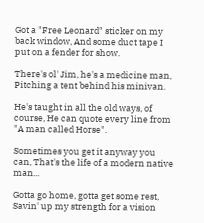Got a "Free Leonard" sticker on my back window, And some duct tape I put on a fender for show.

There's ol' Jim, he's a medicine man, Pitching a tent behind his minivan.

He's taught in all the old ways, of course, He can quote every line from "A man called Horse".

Sometimes you get it anyway you can, That's the life of a modern native man...

Gotta go home, gotta get some rest, Savin' up my strength for a vision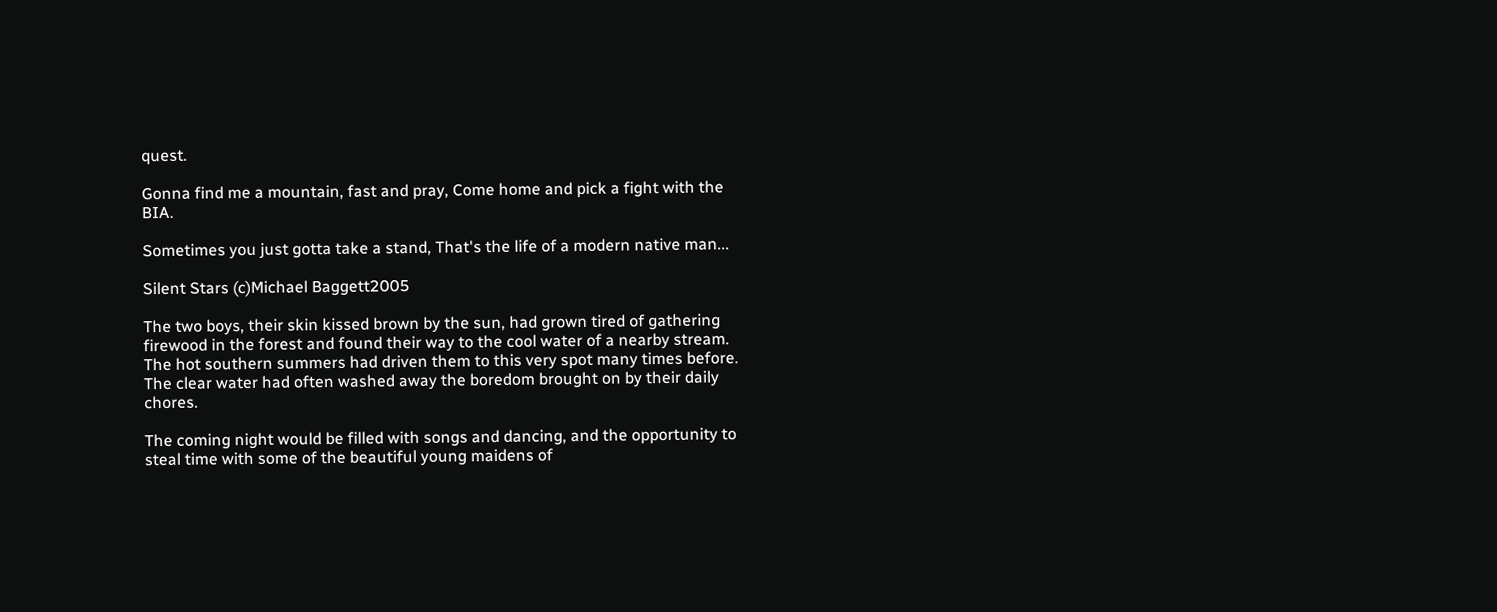quest.

Gonna find me a mountain, fast and pray, Come home and pick a fight with the BIA.

Sometimes you just gotta take a stand, That's the life of a modern native man...

Silent Stars (c)Michael Baggett2005

The two boys, their skin kissed brown by the sun, had grown tired of gathering firewood in the forest and found their way to the cool water of a nearby stream. The hot southern summers had driven them to this very spot many times before. The clear water had often washed away the boredom brought on by their daily chores.

The coming night would be filled with songs and dancing, and the opportunity to steal time with some of the beautiful young maidens of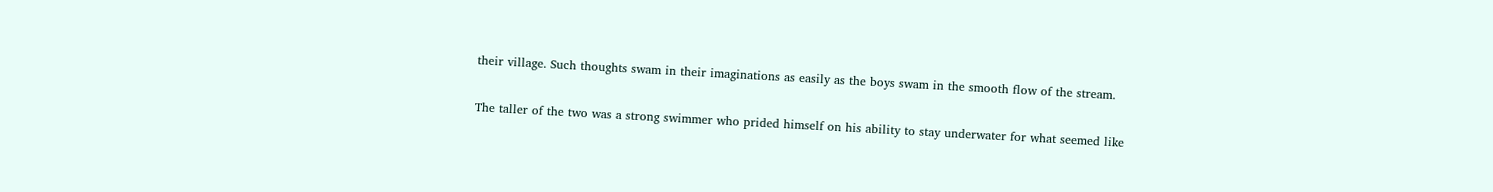their village. Such thoughts swam in their imaginations as easily as the boys swam in the smooth flow of the stream.

The taller of the two was a strong swimmer who prided himself on his ability to stay underwater for what seemed like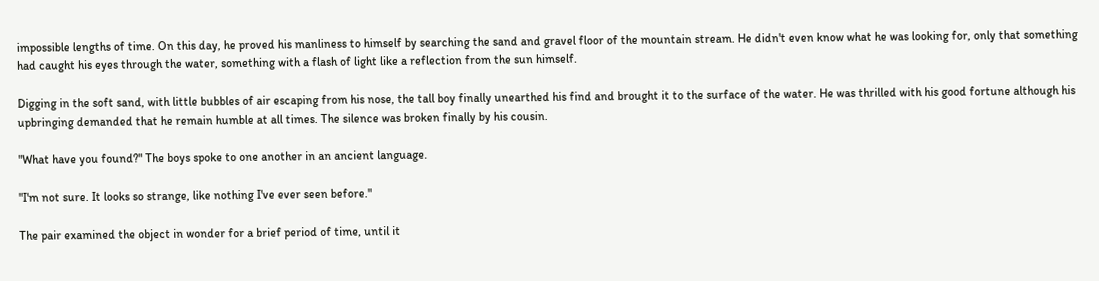impossible lengths of time. On this day, he proved his manliness to himself by searching the sand and gravel floor of the mountain stream. He didn't even know what he was looking for, only that something had caught his eyes through the water, something with a flash of light like a reflection from the sun himself.

Digging in the soft sand, with little bubbles of air escaping from his nose, the tall boy finally unearthed his find and brought it to the surface of the water. He was thrilled with his good fortune although his upbringing demanded that he remain humble at all times. The silence was broken finally by his cousin.

"What have you found?" The boys spoke to one another in an ancient language.

"I'm not sure. It looks so strange, like nothing I've ever seen before."

The pair examined the object in wonder for a brief period of time, until it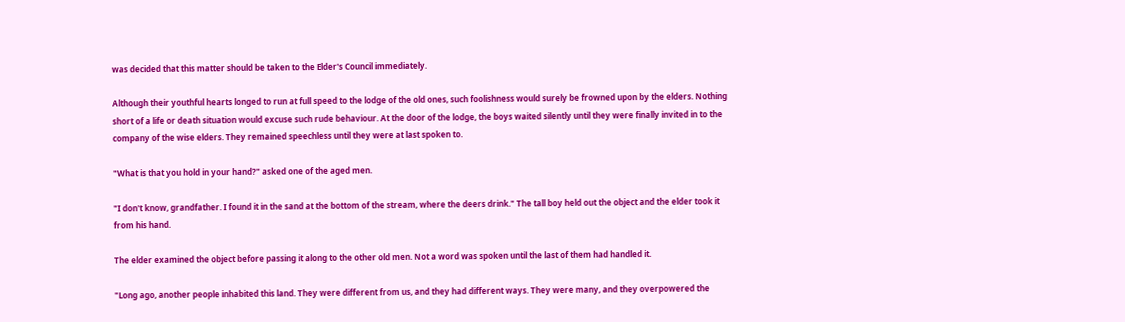was decided that this matter should be taken to the Elder's Council immediately.

Although their youthful hearts longed to run at full speed to the lodge of the old ones, such foolishness would surely be frowned upon by the elders. Nothing short of a life or death situation would excuse such rude behaviour. At the door of the lodge, the boys waited silently until they were finally invited in to the company of the wise elders. They remained speechless until they were at last spoken to.

"What is that you hold in your hand?" asked one of the aged men.

"I don't know, grandfather. I found it in the sand at the bottom of the stream, where the deers drink." The tall boy held out the object and the elder took it from his hand.

The elder examined the object before passing it along to the other old men. Not a word was spoken until the last of them had handled it.

"Long ago, another people inhabited this land. They were different from us, and they had different ways. They were many, and they overpowered the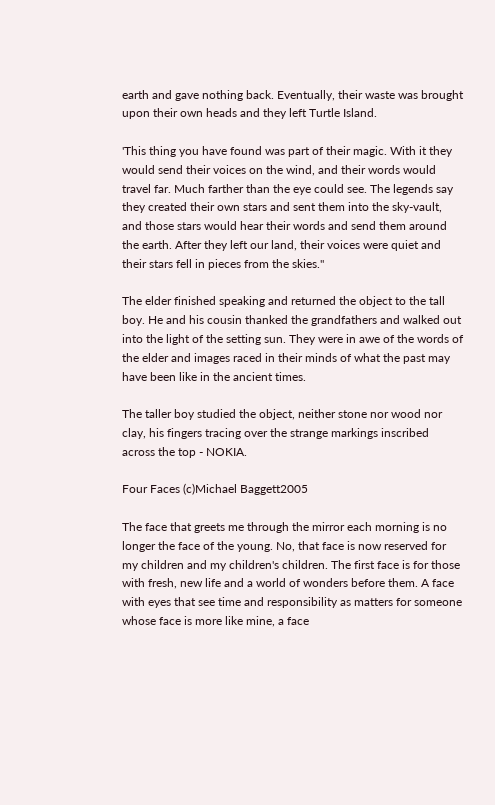earth and gave nothing back. Eventually, their waste was brought upon their own heads and they left Turtle Island.

'This thing you have found was part of their magic. With it they would send their voices on the wind, and their words would travel far. Much farther than the eye could see. The legends say they created their own stars and sent them into the sky-vault, and those stars would hear their words and send them around the earth. After they left our land, their voices were quiet and their stars fell in pieces from the skies."

The elder finished speaking and returned the object to the tall boy. He and his cousin thanked the grandfathers and walked out into the light of the setting sun. They were in awe of the words of the elder and images raced in their minds of what the past may have been like in the ancient times.

The taller boy studied the object, neither stone nor wood nor clay, his fingers tracing over the strange markings inscribed across the top - NOKIA.

Four Faces (c)Michael Baggett2005

The face that greets me through the mirror each morning is no longer the face of the young. No, that face is now reserved for my children and my children's children. The first face is for those with fresh, new life and a world of wonders before them. A face with eyes that see time and responsibility as matters for someone whose face is more like mine, a face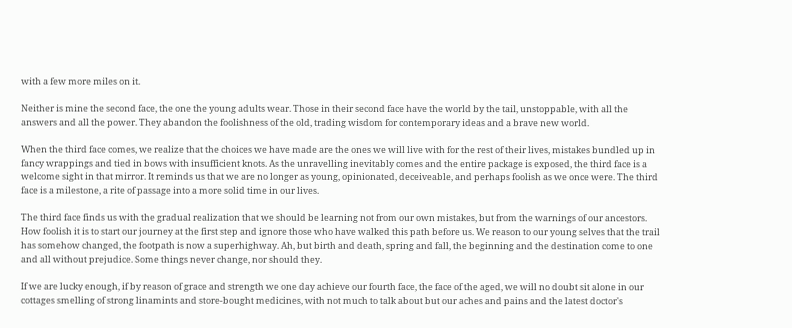with a few more miles on it.

Neither is mine the second face, the one the young adults wear. Those in their second face have the world by the tail, unstoppable, with all the answers and all the power. They abandon the foolishness of the old, trading wisdom for contemporary ideas and a brave new world.

When the third face comes, we realize that the choices we have made are the ones we will live with for the rest of their lives, mistakes bundled up in fancy wrappings and tied in bows with insufficient knots. As the unravelling inevitably comes and the entire package is exposed, the third face is a welcome sight in that mirror. It reminds us that we are no longer as young, opinionated, deceiveable, and perhaps foolish as we once were. The third face is a milestone, a rite of passage into a more solid time in our lives.

The third face finds us with the gradual realization that we should be learning not from our own mistakes, but from the warnings of our ancestors. How foolish it is to start our journey at the first step and ignore those who have walked this path before us. We reason to our young selves that the trail has somehow changed, the footpath is now a superhighway. Ah, but birth and death, spring and fall, the beginning and the destination come to one and all without prejudice. Some things never change, nor should they.

If we are lucky enough, if by reason of grace and strength we one day achieve our fourth face, the face of the aged, we will no doubt sit alone in our cottages smelling of strong linamints and store-bought medicines, with not much to talk about but our aches and pains and the latest doctor's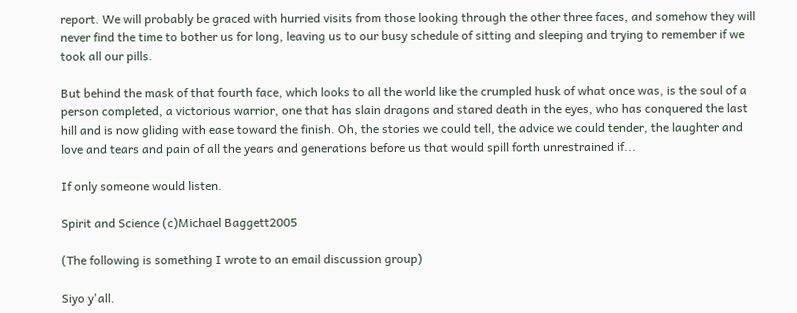report. We will probably be graced with hurried visits from those looking through the other three faces, and somehow they will never find the time to bother us for long, leaving us to our busy schedule of sitting and sleeping and trying to remember if we took all our pills.

But behind the mask of that fourth face, which looks to all the world like the crumpled husk of what once was, is the soul of a person completed, a victorious warrior, one that has slain dragons and stared death in the eyes, who has conquered the last hill and is now gliding with ease toward the finish. Oh, the stories we could tell, the advice we could tender, the laughter and love and tears and pain of all the years and generations before us that would spill forth unrestrained if...

If only someone would listen.

Spirit and Science (c)Michael Baggett2005

(The following is something I wrote to an email discussion group)

Siyo y'all.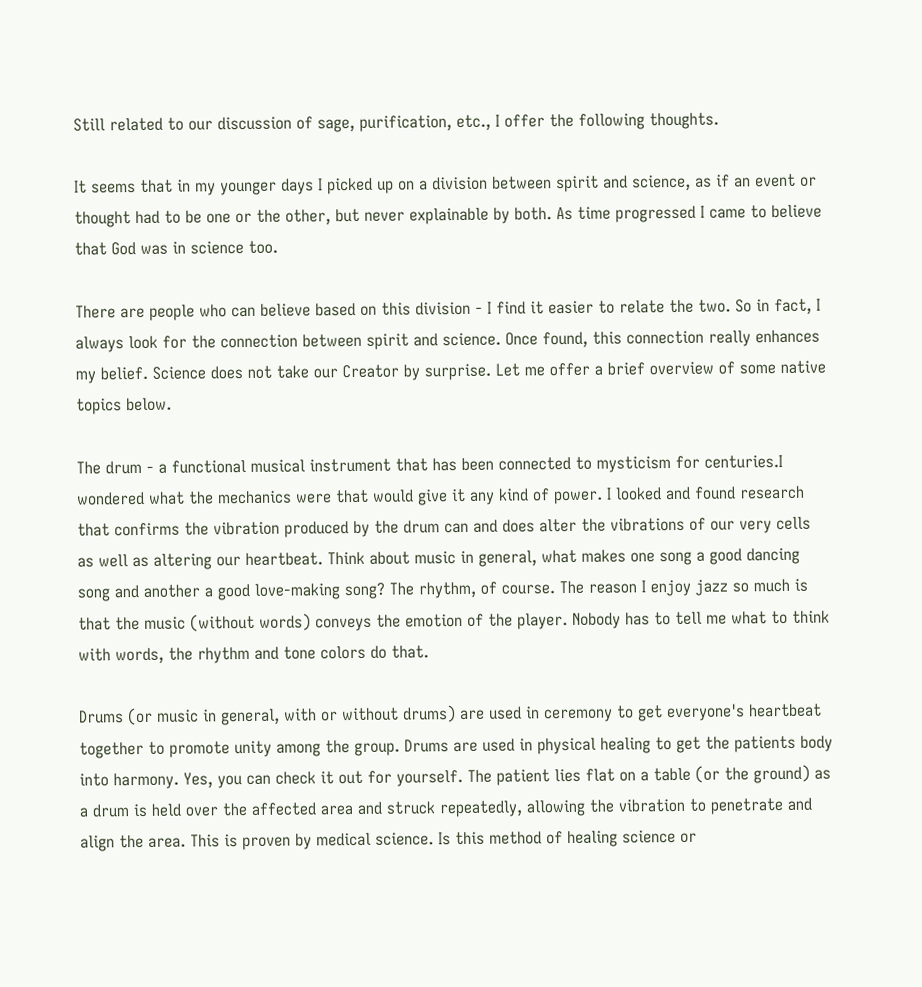Still related to our discussion of sage, purification, etc., I offer the following thoughts.

It seems that in my younger days I picked up on a division between spirit and science, as if an event or thought had to be one or the other, but never explainable by both. As time progressed I came to believe that God was in science too.

There are people who can believe based on this division - I find it easier to relate the two. So in fact, I always look for the connection between spirit and science. Once found, this connection really enhances my belief. Science does not take our Creator by surprise. Let me offer a brief overview of some native topics below.

The drum - a functional musical instrument that has been connected to mysticism for centuries.I wondered what the mechanics were that would give it any kind of power. I looked and found research that confirms the vibration produced by the drum can and does alter the vibrations of our very cells as well as altering our heartbeat. Think about music in general, what makes one song a good dancing song and another a good love-making song? The rhythm, of course. The reason I enjoy jazz so much is that the music (without words) conveys the emotion of the player. Nobody has to tell me what to think with words, the rhythm and tone colors do that.

Drums (or music in general, with or without drums) are used in ceremony to get everyone's heartbeat together to promote unity among the group. Drums are used in physical healing to get the patients body into harmony. Yes, you can check it out for yourself. The patient lies flat on a table (or the ground) as a drum is held over the affected area and struck repeatedly, allowing the vibration to penetrate and align the area. This is proven by medical science. Is this method of healing science or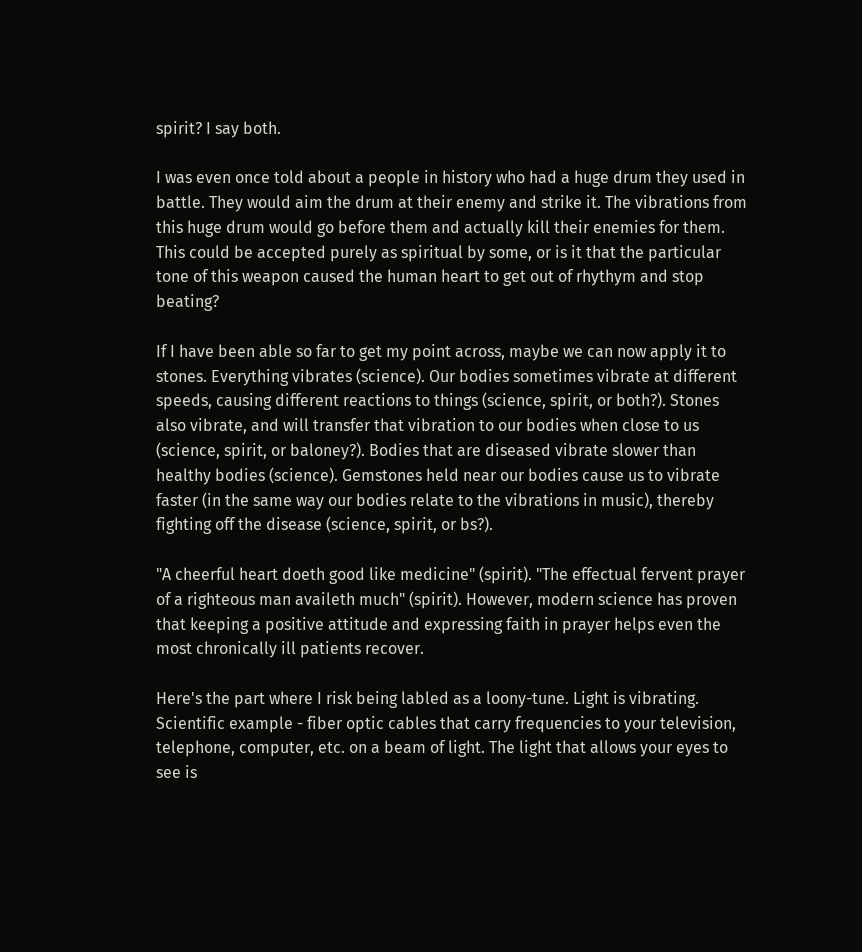spirit? I say both.

I was even once told about a people in history who had a huge drum they used in battle. They would aim the drum at their enemy and strike it. The vibrations from this huge drum would go before them and actually kill their enemies for them. This could be accepted purely as spiritual by some, or is it that the particular tone of this weapon caused the human heart to get out of rhythym and stop beating?

If I have been able so far to get my point across, maybe we can now apply it to stones. Everything vibrates (science). Our bodies sometimes vibrate at different speeds, causing different reactions to things (science, spirit, or both?). Stones also vibrate, and will transfer that vibration to our bodies when close to us (science, spirit, or baloney?). Bodies that are diseased vibrate slower than healthy bodies (science). Gemstones held near our bodies cause us to vibrate faster (in the same way our bodies relate to the vibrations in music), thereby fighting off the disease (science, spirit, or bs?).

"A cheerful heart doeth good like medicine" (spirit). "The effectual fervent prayer of a righteous man availeth much" (spirit). However, modern science has proven that keeping a positive attitude and expressing faith in prayer helps even the most chronically ill patients recover.

Here's the part where I risk being labled as a loony-tune. Light is vibrating. Scientific example - fiber optic cables that carry frequencies to your television, telephone, computer, etc. on a beam of light. The light that allows your eyes to see is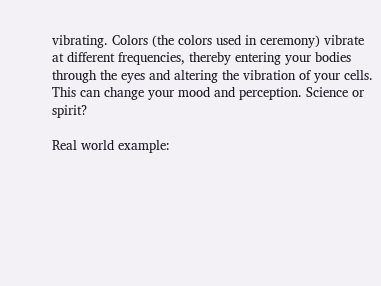vibrating. Colors (the colors used in ceremony) vibrate at different frequencies, thereby entering your bodies through the eyes and altering the vibration of your cells. This can change your mood and perception. Science or spirit?

Real world example: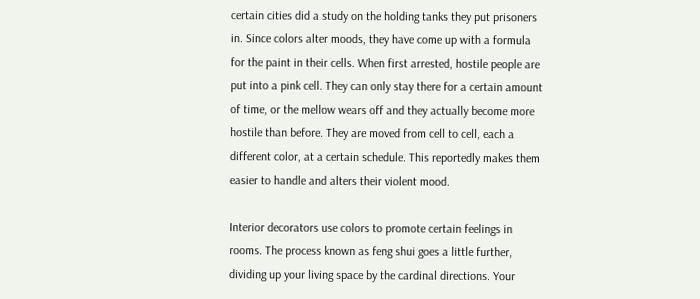certain cities did a study on the holding tanks they put prisoners in. Since colors alter moods, they have come up with a formula for the paint in their cells. When first arrested, hostile people are put into a pink cell. They can only stay there for a certain amount of time, or the mellow wears off and they actually become more hostile than before. They are moved from cell to cell, each a different color, at a certain schedule. This reportedly makes them easier to handle and alters their violent mood.

Interior decorators use colors to promote certain feelings in rooms. The process known as feng shui goes a little further, dividing up your living space by the cardinal directions. Your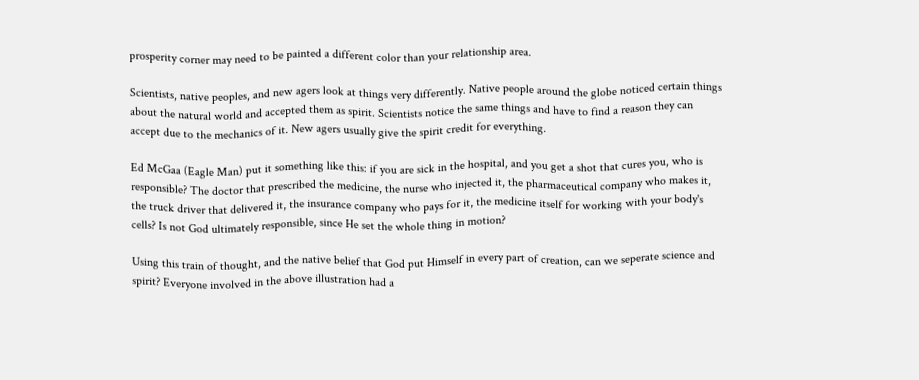prosperity corner may need to be painted a different color than your relationship area.

Scientists, native peoples, and new agers look at things very differently. Native people around the globe noticed certain things about the natural world and accepted them as spirit. Scientists notice the same things and have to find a reason they can accept due to the mechanics of it. New agers usually give the spirit credit for everything.

Ed McGaa (Eagle Man) put it something like this: if you are sick in the hospital, and you get a shot that cures you, who is responsible? The doctor that prescribed the medicine, the nurse who injected it, the pharmaceutical company who makes it, the truck driver that delivered it, the insurance company who pays for it, the medicine itself for working with your body's cells? Is not God ultimately responsible, since He set the whole thing in motion?

Using this train of thought, and the native belief that God put Himself in every part of creation, can we seperate science and spirit? Everyone involved in the above illustration had a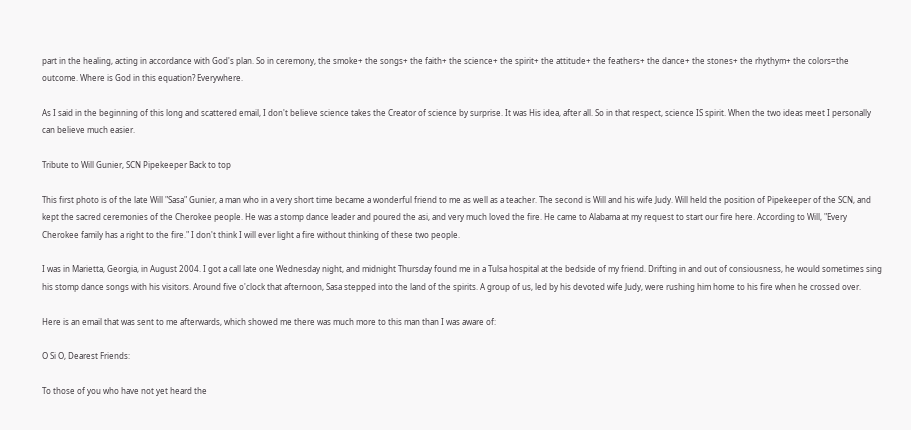part in the healing, acting in accordance with God's plan. So in ceremony, the smoke+ the songs+ the faith+ the science+ the spirit+ the attitude+ the feathers+ the dance+ the stones+ the rhythym+ the colors=the outcome. Where is God in this equation? Everywhere.

As I said in the beginning of this long and scattered email, I don't believe science takes the Creator of science by surprise. It was His idea, after all. So in that respect, science IS spirit. When the two ideas meet I personally can believe much easier.

Tribute to Will Gunier, SCN Pipekeeper Back to top

This first photo is of the late Will "Sasa" Gunier, a man who in a very short time became a wonderful friend to me as well as a teacher. The second is Will and his wife Judy. Will held the position of Pipekeeper of the SCN, and kept the sacred ceremonies of the Cherokee people. He was a stomp dance leader and poured the asi, and very much loved the fire. He came to Alabama at my request to start our fire here. According to Will, "Every Cherokee family has a right to the fire." I don't think I will ever light a fire without thinking of these two people.

I was in Marietta, Georgia, in August 2004. I got a call late one Wednesday night, and midnight Thursday found me in a Tulsa hospital at the bedside of my friend. Drifting in and out of consiousness, he would sometimes sing his stomp dance songs with his visitors. Around five o'clock that afternoon, Sasa stepped into the land of the spirits. A group of us, led by his devoted wife Judy, were rushing him home to his fire when he crossed over.

Here is an email that was sent to me afterwards, which showed me there was much more to this man than I was aware of:

O Si O, Dearest Friends:

To those of you who have not yet heard the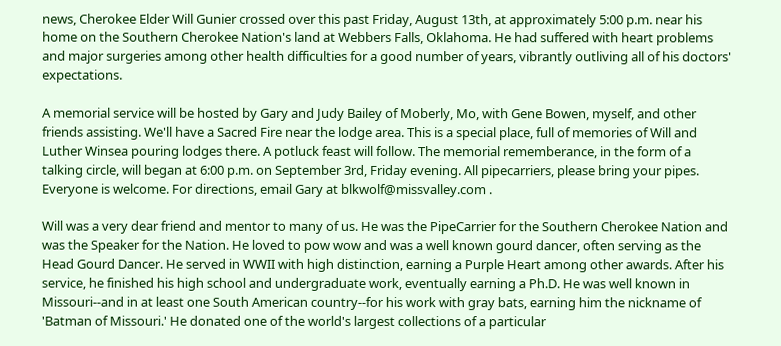news, Cherokee Elder Will Gunier crossed over this past Friday, August 13th, at approximately 5:00 p.m. near his home on the Southern Cherokee Nation's land at Webbers Falls, Oklahoma. He had suffered with heart problems and major surgeries among other health difficulties for a good number of years, vibrantly outliving all of his doctors' expectations.

A memorial service will be hosted by Gary and Judy Bailey of Moberly, Mo, with Gene Bowen, myself, and other friends assisting. We'll have a Sacred Fire near the lodge area. This is a special place, full of memories of Will and Luther Winsea pouring lodges there. A potluck feast will follow. The memorial rememberance, in the form of a talking circle, will began at 6:00 p.m. on September 3rd, Friday evening. All pipecarriers, please bring your pipes. Everyone is welcome. For directions, email Gary at blkwolf@missvalley.com .

Will was a very dear friend and mentor to many of us. He was the PipeCarrier for the Southern Cherokee Nation and was the Speaker for the Nation. He loved to pow wow and was a well known gourd dancer, often serving as the Head Gourd Dancer. He served in WWII with high distinction, earning a Purple Heart among other awards. After his service, he finished his high school and undergraduate work, eventually earning a Ph.D. He was well known in Missouri--and in at least one South American country--for his work with gray bats, earning him the nickname of 'Batman of Missouri.' He donated one of the world's largest collections of a particular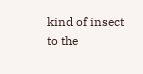kind of insect to the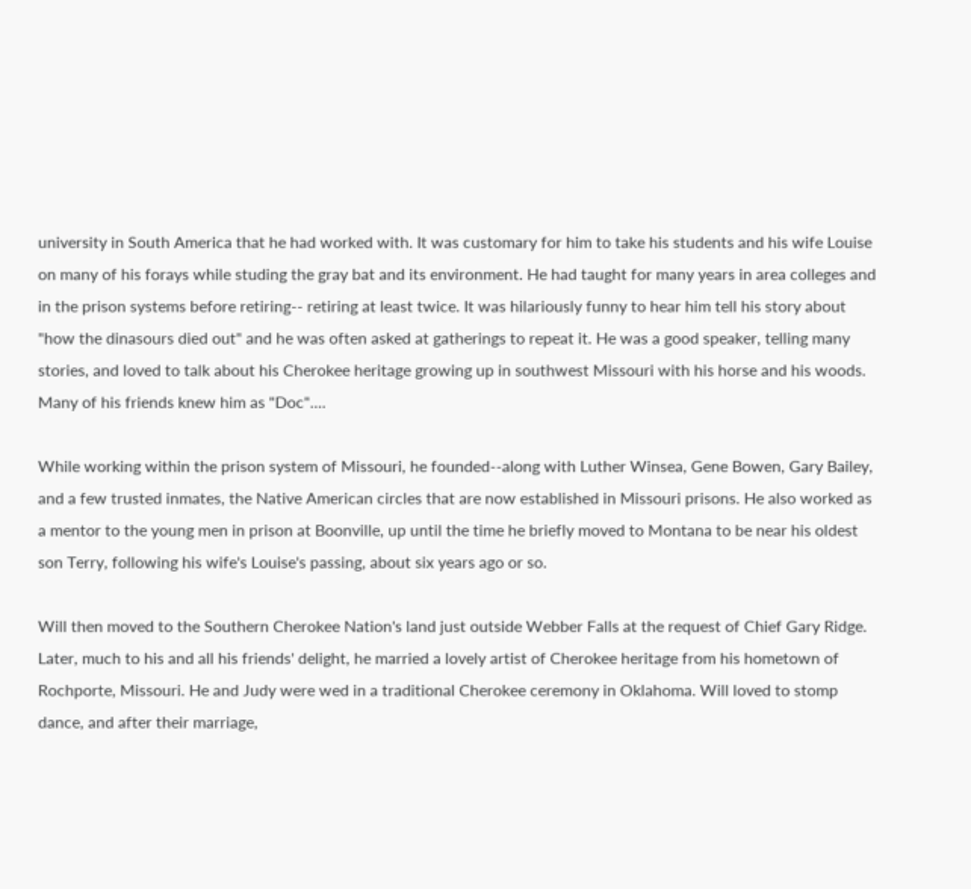university in South America that he had worked with. It was customary for him to take his students and his wife Louise on many of his forays while studing the gray bat and its environment. He had taught for many years in area colleges and in the prison systems before retiring-- retiring at least twice. It was hilariously funny to hear him tell his story about "how the dinasours died out" and he was often asked at gatherings to repeat it. He was a good speaker, telling many stories, and loved to talk about his Cherokee heritage growing up in southwest Missouri with his horse and his woods. Many of his friends knew him as "Doc"....

While working within the prison system of Missouri, he founded--along with Luther Winsea, Gene Bowen, Gary Bailey, and a few trusted inmates, the Native American circles that are now established in Missouri prisons. He also worked as a mentor to the young men in prison at Boonville, up until the time he briefly moved to Montana to be near his oldest son Terry, following his wife's Louise's passing, about six years ago or so.

Will then moved to the Southern Cherokee Nation's land just outside Webber Falls at the request of Chief Gary Ridge. Later, much to his and all his friends' delight, he married a lovely artist of Cherokee heritage from his hometown of Rochporte, Missouri. He and Judy were wed in a traditional Cherokee ceremony in Oklahoma. Will loved to stomp dance, and after their marriage,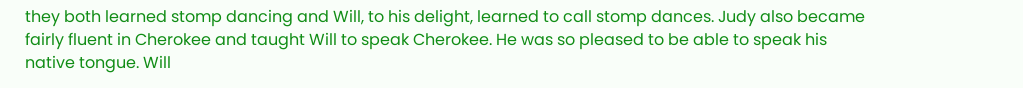they both learned stomp dancing and Will, to his delight, learned to call stomp dances. Judy also became fairly fluent in Cherokee and taught Will to speak Cherokee. He was so pleased to be able to speak his native tongue. Will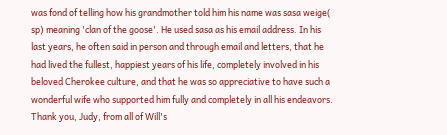was fond of telling how his grandmother told him his name was sasa weige( sp) meaning 'clan of the goose'. He used sasa as his email address. In his last years, he often said in person and through email and letters, that he had lived the fullest, happiest years of his life, completely involved in his beloved Cherokee culture, and that he was so appreciative to have such a wonderful wife who supported him fully and completely in all his endeavors. Thank you, Judy, from all of Will's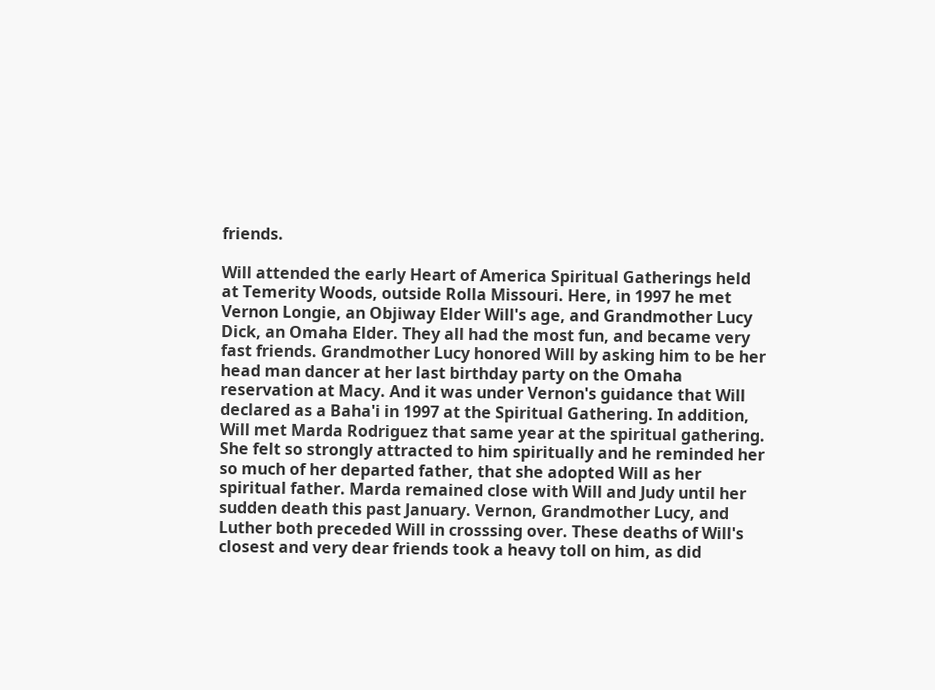friends.

Will attended the early Heart of America Spiritual Gatherings held at Temerity Woods, outside Rolla Missouri. Here, in 1997 he met Vernon Longie, an Objiway Elder Will's age, and Grandmother Lucy Dick, an Omaha Elder. They all had the most fun, and became very fast friends. Grandmother Lucy honored Will by asking him to be her head man dancer at her last birthday party on the Omaha reservation at Macy. And it was under Vernon's guidance that Will declared as a Baha'i in 1997 at the Spiritual Gathering. In addition, Will met Marda Rodriguez that same year at the spiritual gathering. She felt so strongly attracted to him spiritually and he reminded her so much of her departed father, that she adopted Will as her spiritual father. Marda remained close with Will and Judy until her sudden death this past January. Vernon, Grandmother Lucy, and Luther both preceded Will in crosssing over. These deaths of Will's closest and very dear friends took a heavy toll on him, as did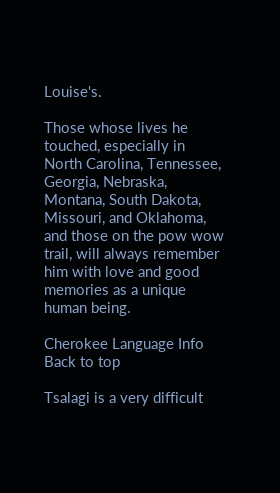Louise's.

Those whose lives he touched, especially in North Carolina, Tennessee, Georgia, Nebraska, Montana, South Dakota, Missouri, and Oklahoma, and those on the pow wow trail, will always remember him with love and good memories as a unique human being.

Cherokee Language Info Back to top

Tsalagi is a very difficult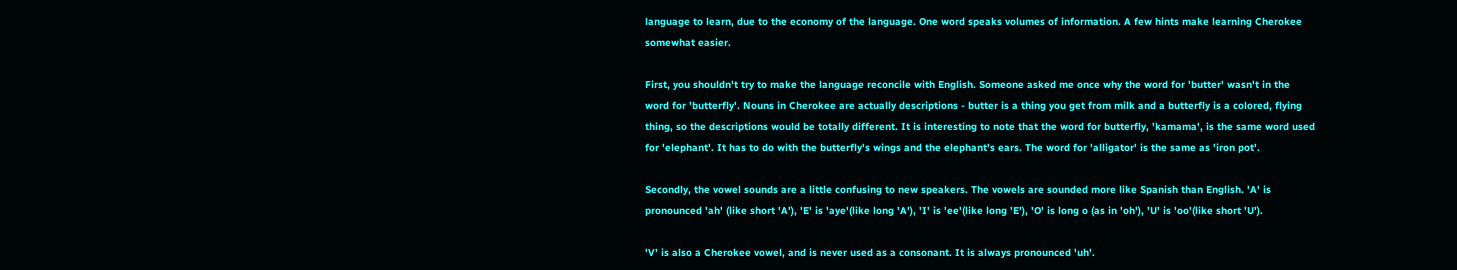language to learn, due to the economy of the language. One word speaks volumes of information. A few hints make learning Cherokee somewhat easier.

First, you shouldn't try to make the language reconcile with English. Someone asked me once why the word for 'butter' wasn't in the word for 'butterfly'. Nouns in Cherokee are actually descriptions - butter is a thing you get from milk and a butterfly is a colored, flying thing, so the descriptions would be totally different. It is interesting to note that the word for butterfly, 'kamama', is the same word used for 'elephant'. It has to do with the butterfly's wings and the elephant's ears. The word for 'alligator' is the same as 'iron pot'.

Secondly, the vowel sounds are a little confusing to new speakers. The vowels are sounded more like Spanish than English. 'A' is pronounced 'ah' (like short 'A'), 'E' is 'aye'(like long 'A'), 'I' is 'ee'(like long 'E'), 'O' is long o (as in 'oh'), 'U' is 'oo'(like short 'U').

'V' is also a Cherokee vowel, and is never used as a consonant. It is always pronounced 'uh'.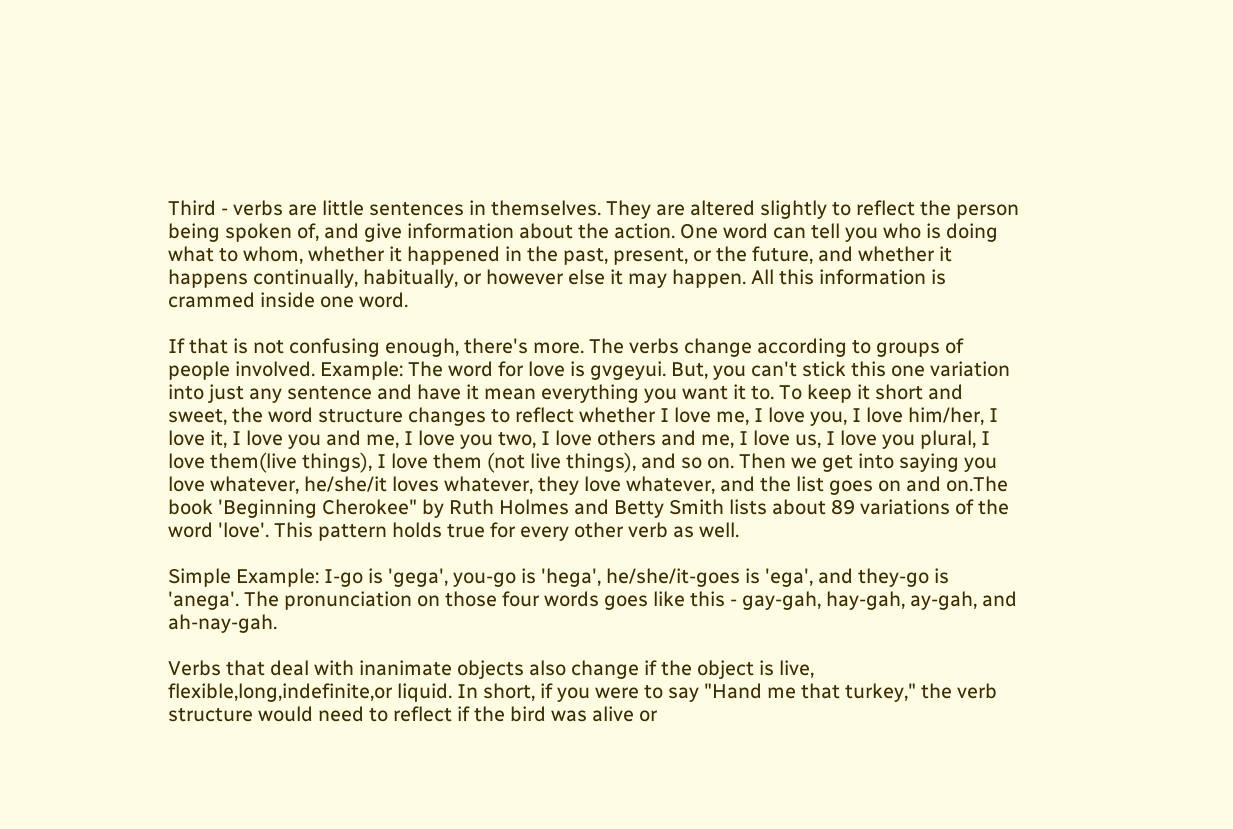Third - verbs are little sentences in themselves. They are altered slightly to reflect the person being spoken of, and give information about the action. One word can tell you who is doing what to whom, whether it happened in the past, present, or the future, and whether it happens continually, habitually, or however else it may happen. All this information is crammed inside one word.

If that is not confusing enough, there's more. The verbs change according to groups of people involved. Example: The word for love is gvgeyui. But, you can't stick this one variation into just any sentence and have it mean everything you want it to. To keep it short and sweet, the word structure changes to reflect whether I love me, I love you, I love him/her, I love it, I love you and me, I love you two, I love others and me, I love us, I love you plural, I love them(live things), I love them (not live things), and so on. Then we get into saying you love whatever, he/she/it loves whatever, they love whatever, and the list goes on and on.The book 'Beginning Cherokee" by Ruth Holmes and Betty Smith lists about 89 variations of the word 'love'. This pattern holds true for every other verb as well.

Simple Example: I-go is 'gega', you-go is 'hega', he/she/it-goes is 'ega', and they-go is 'anega'. The pronunciation on those four words goes like this - gay-gah, hay-gah, ay-gah, and ah-nay-gah.

Verbs that deal with inanimate objects also change if the object is live, flexible,long,indefinite,or liquid. In short, if you were to say "Hand me that turkey," the verb structure would need to reflect if the bird was alive or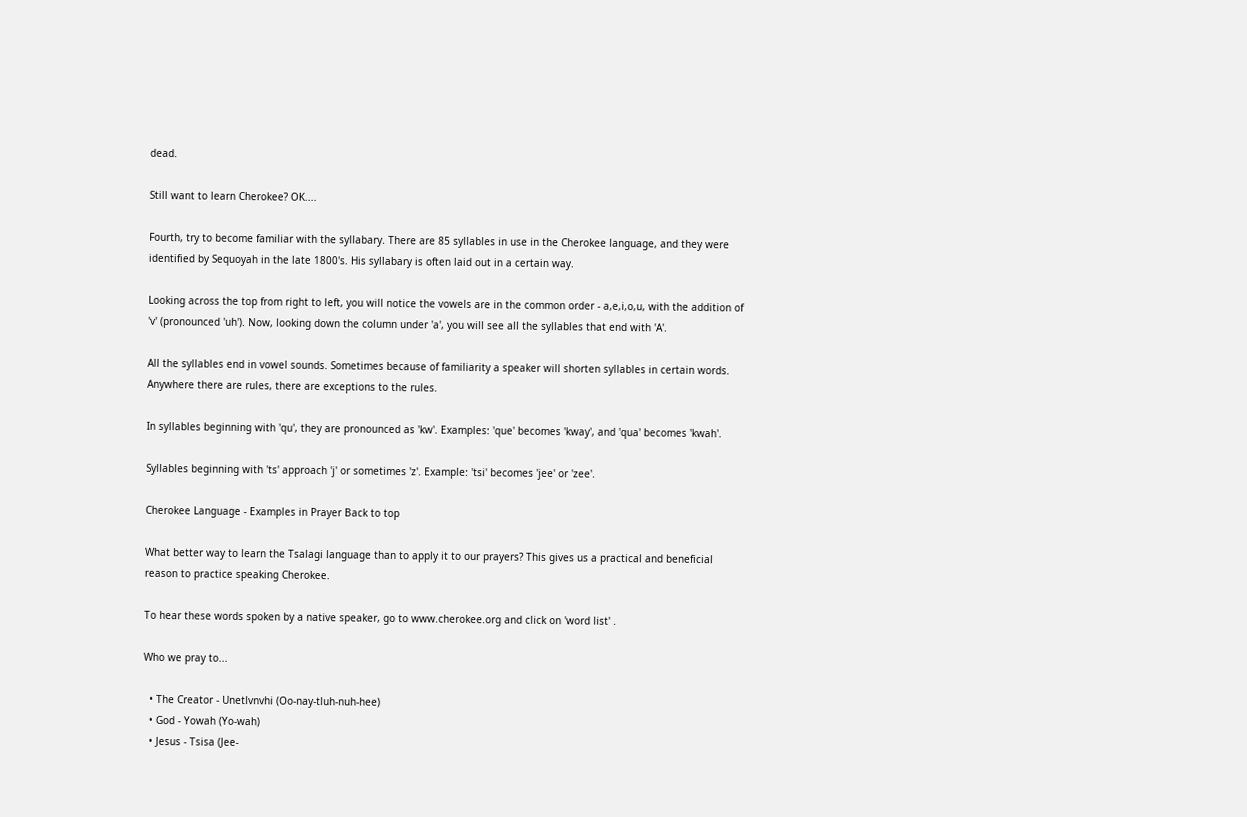dead.

Still want to learn Cherokee? OK....

Fourth, try to become familiar with the syllabary. There are 85 syllables in use in the Cherokee language, and they were identified by Sequoyah in the late 1800's. His syllabary is often laid out in a certain way.

Looking across the top from right to left, you will notice the vowels are in the common order - a,e,i,o,u, with the addition of 'v' (pronounced 'uh'). Now, looking down the column under 'a', you will see all the syllables that end with 'A'.

All the syllables end in vowel sounds. Sometimes because of familiarity a speaker will shorten syllables in certain words. Anywhere there are rules, there are exceptions to the rules.

In syllables beginning with 'qu', they are pronounced as 'kw'. Examples: 'que' becomes 'kway', and 'qua' becomes 'kwah'.

Syllables beginning with 'ts' approach 'j' or sometimes 'z'. Example: 'tsi' becomes 'jee' or 'zee'.

Cherokee Language - Examples in Prayer Back to top

What better way to learn the Tsalagi language than to apply it to our prayers? This gives us a practical and beneficial reason to practice speaking Cherokee.

To hear these words spoken by a native speaker, go to www.cherokee.org and click on 'word list' .

Who we pray to...

  • The Creator - Unetlvnvhi (Oo-nay-tluh-nuh-hee)
  • God - Yowah (Yo-wah)
  • Jesus - Tsisa (Jee-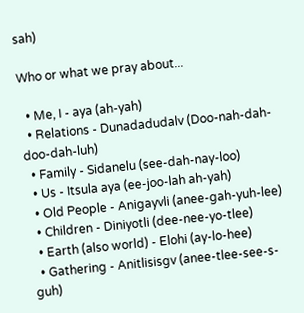sah)

Who or what we pray about...

  • Me, I - aya (ah-yah)
  • Relations - Dunadadudalv (Doo-nah-dah-doo-dah-luh)
  • Family - Sidanelu (see-dah-nay-loo)
  • Us - Itsula aya (ee-joo-lah ah-yah)
  • Old People - Anigayvli (anee-gah-yuh-lee)
  • Children - Diniyotli (dee-nee-yo-tlee)
  • Earth (also world) - Elohi (ay-lo-hee)
  • Gathering - Anitlisisgv (anee-tlee-see-s-guh)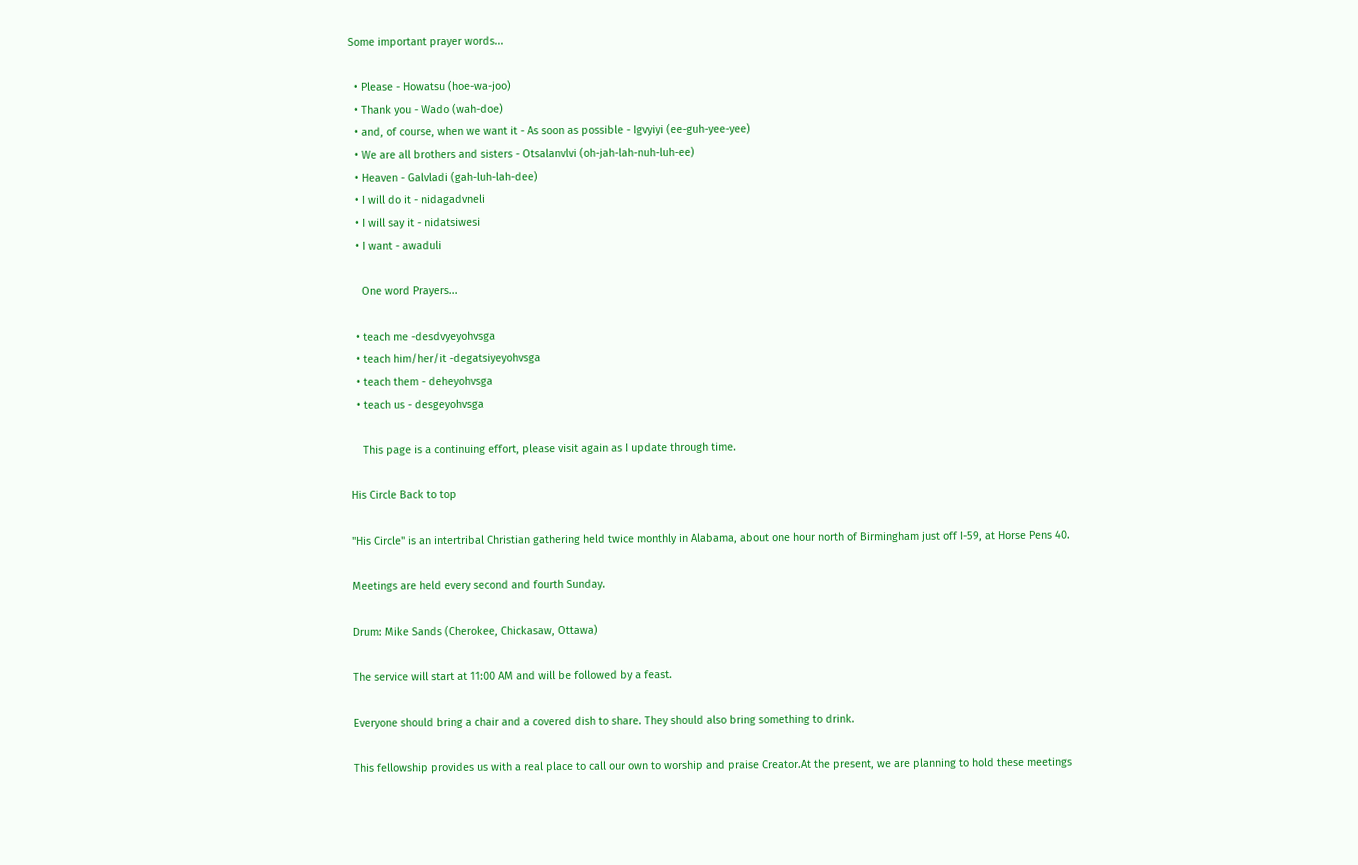Some important prayer words...

  • Please - Howatsu (hoe-wa-joo)
  • Thank you - Wado (wah-doe)
  • and, of course, when we want it - As soon as possible - Igvyiyi (ee-guh-yee-yee)
  • We are all brothers and sisters - Otsalanvlvi (oh-jah-lah-nuh-luh-ee)
  • Heaven - Galvladi (gah-luh-lah-dee)
  • I will do it - nidagadvneli
  • I will say it - nidatsiwesi
  • I want - awaduli

    One word Prayers...

  • teach me -desdvyeyohvsga
  • teach him/her/it -degatsiyeyohvsga
  • teach them - deheyohvsga
  • teach us - desgeyohvsga

    This page is a continuing effort, please visit again as I update through time.

His Circle Back to top

"His Circle" is an intertribal Christian gathering held twice monthly in Alabama, about one hour north of Birmingham just off I-59, at Horse Pens 40.

Meetings are held every second and fourth Sunday.

Drum: Mike Sands (Cherokee, Chickasaw, Ottawa)

The service will start at 11:00 AM and will be followed by a feast.

Everyone should bring a chair and a covered dish to share. They should also bring something to drink.

This fellowship provides us with a real place to call our own to worship and praise Creator.At the present, we are planning to hold these meetings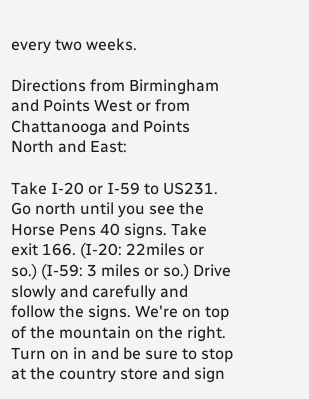every two weeks.

Directions from Birmingham and Points West or from Chattanooga and Points North and East:

Take I-20 or I-59 to US231. Go north until you see the Horse Pens 40 signs. Take exit 166. (I-20: 22miles or so.) (I-59: 3 miles or so.) Drive slowly and carefully and follow the signs. We're on top of the mountain on the right. Turn on in and be sure to stop at the country store and sign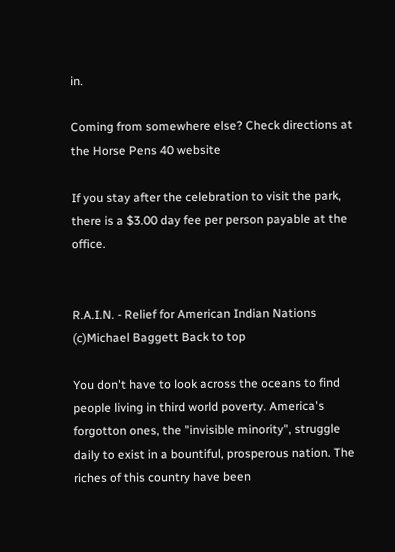in.

Coming from somewhere else? Check directions at the Horse Pens 40 website

If you stay after the celebration to visit the park, there is a $3.00 day fee per person payable at the office.


R.A.I.N. - Relief for American Indian Nations (c)Michael Baggett Back to top

You don't have to look across the oceans to find people living in third world poverty. America's forgotton ones, the "invisible minority", struggle daily to exist in a bountiful, prosperous nation. The riches of this country have been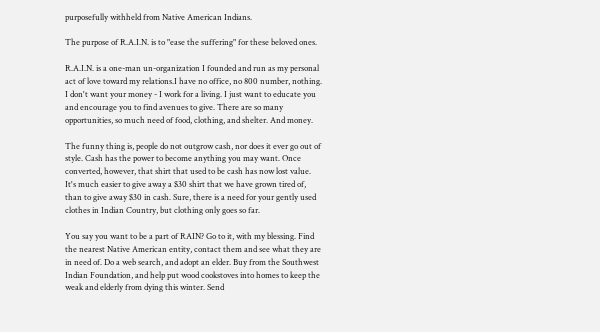purposefully withheld from Native American Indians.

The purpose of R.A.I.N. is to "ease the suffering" for these beloved ones.

R.A.I.N. is a one-man un-organization I founded and run as my personal act of love toward my relations.I have no office, no 800 number, nothing. I don't want your money - I work for a living. I just want to educate you and encourage you to find avenues to give. There are so many opportunities, so much need of food, clothing, and shelter. And money.

The funny thing is, people do not outgrow cash, nor does it ever go out of style. Cash has the power to become anything you may want. Once converted, however, that shirt that used to be cash has now lost value. It's much easier to give away a $30 shirt that we have grown tired of, than to give away $30 in cash. Sure, there is a need for your gently used clothes in Indian Country, but clothing only goes so far.

You say you want to be a part of RAIN? Go to it, with my blessing. Find the nearest Native American entity, contact them and see what they are in need of. Do a web search, and adopt an elder. Buy from the Southwest Indian Foundation, and help put wood cookstoves into homes to keep the weak and elderly from dying this winter. Send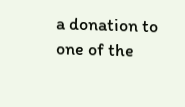a donation to one of the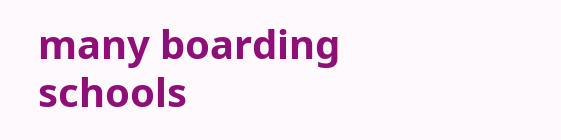many boarding schools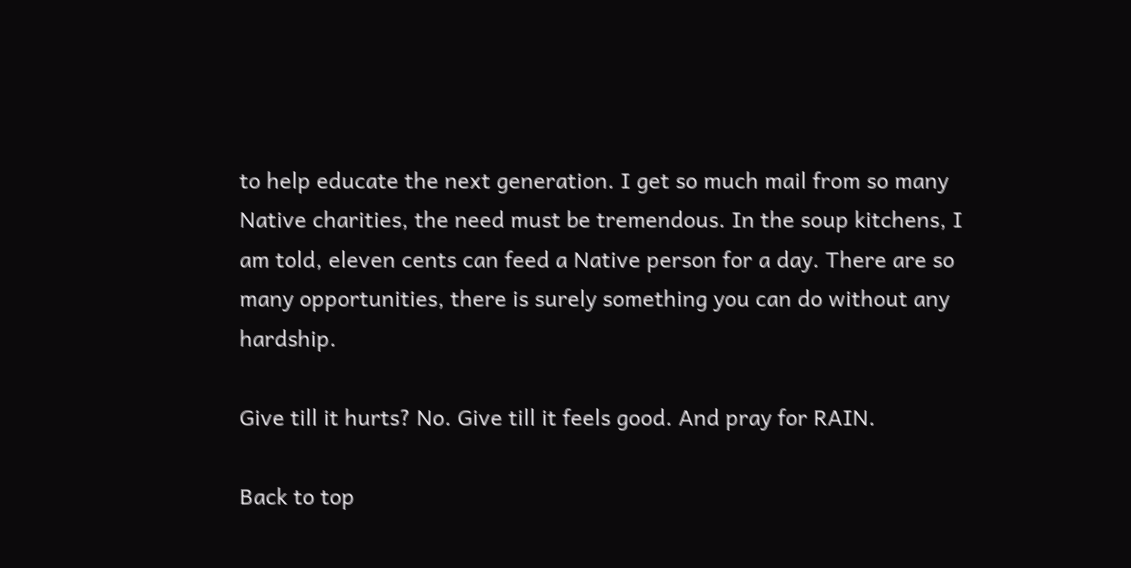to help educate the next generation. I get so much mail from so many Native charities, the need must be tremendous. In the soup kitchens, I am told, eleven cents can feed a Native person for a day. There are so many opportunities, there is surely something you can do without any hardship.

Give till it hurts? No. Give till it feels good. And pray for RAIN.

Back to top